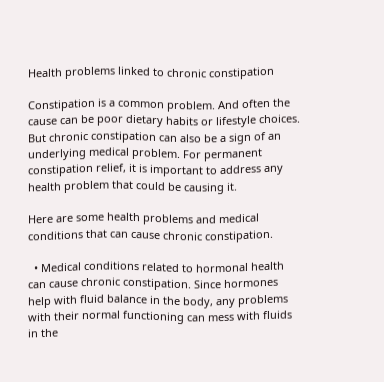Health problems linked to chronic constipation

Constipation is a common problem. And often the cause can be poor dietary habits or lifestyle choices. But chronic constipation can also be a sign of an underlying medical problem. For permanent constipation relief, it is important to address any health problem that could be causing it.

Here are some health problems and medical conditions that can cause chronic constipation.

  • Medical conditions related to hormonal health can cause chronic constipation. Since hormones help with fluid balance in the body, any problems with their normal functioning can mess with fluids in the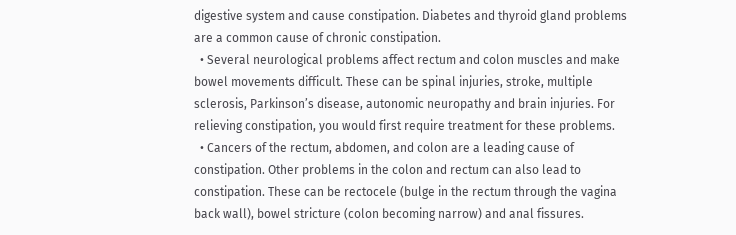digestive system and cause constipation. Diabetes and thyroid gland problems are a common cause of chronic constipation.
  • Several neurological problems affect rectum and colon muscles and make bowel movements difficult. These can be spinal injuries, stroke, multiple sclerosis, Parkinson’s disease, autonomic neuropathy and brain injuries. For relieving constipation, you would first require treatment for these problems.
  • Cancers of the rectum, abdomen, and colon are a leading cause of constipation. Other problems in the colon and rectum can also lead to constipation. These can be rectocele (bulge in the rectum through the vagina back wall), bowel stricture (colon becoming narrow) and anal fissures.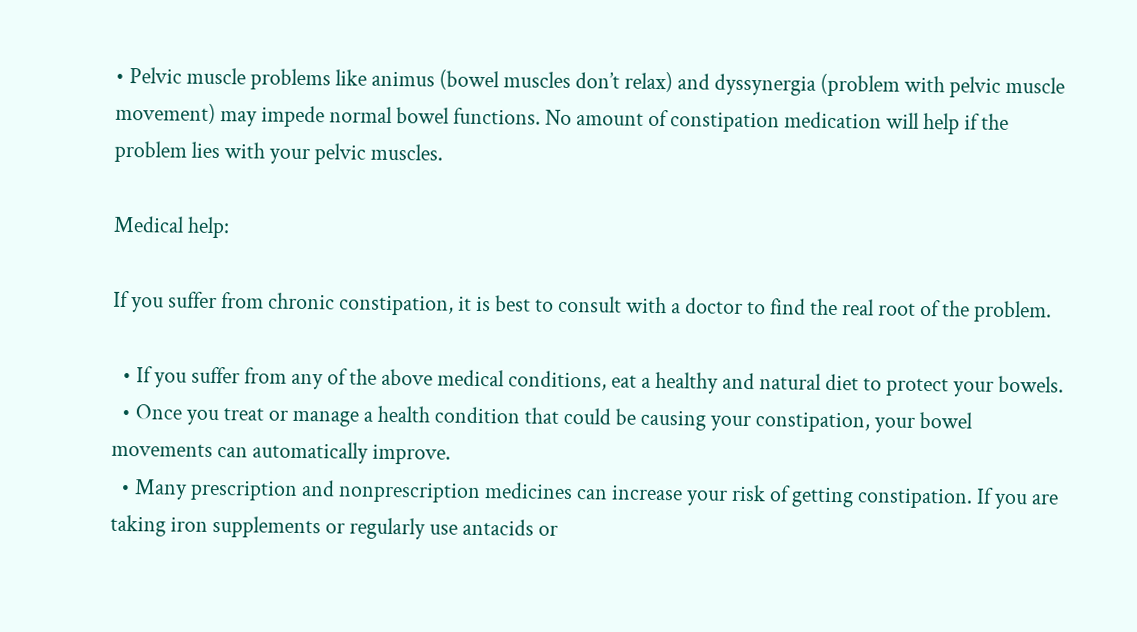• Pelvic muscle problems like animus (bowel muscles don’t relax) and dyssynergia (problem with pelvic muscle movement) may impede normal bowel functions. No amount of constipation medication will help if the problem lies with your pelvic muscles.

Medical help:

If you suffer from chronic constipation, it is best to consult with a doctor to find the real root of the problem.

  • If you suffer from any of the above medical conditions, eat a healthy and natural diet to protect your bowels.
  • Once you treat or manage a health condition that could be causing your constipation, your bowel movements can automatically improve.
  • Many prescription and nonprescription medicines can increase your risk of getting constipation. If you are taking iron supplements or regularly use antacids or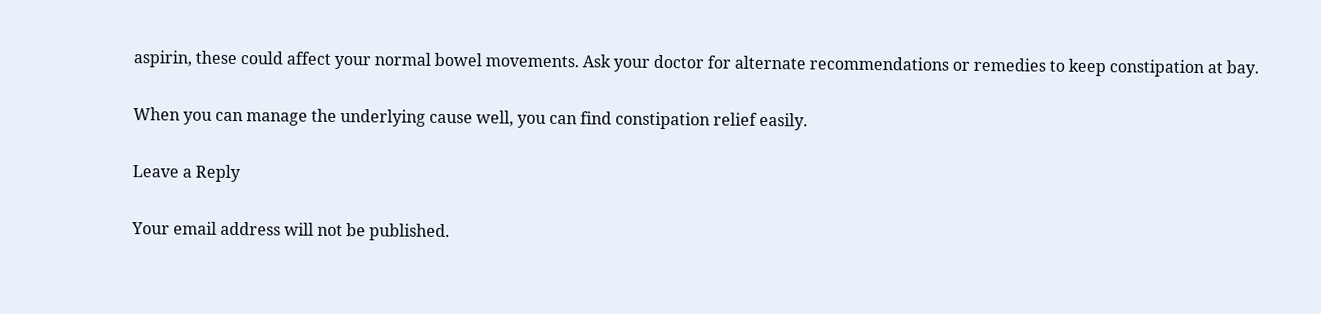aspirin, these could affect your normal bowel movements. Ask your doctor for alternate recommendations or remedies to keep constipation at bay.

When you can manage the underlying cause well, you can find constipation relief easily.

Leave a Reply

Your email address will not be published.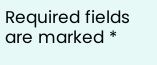Required fields are marked *